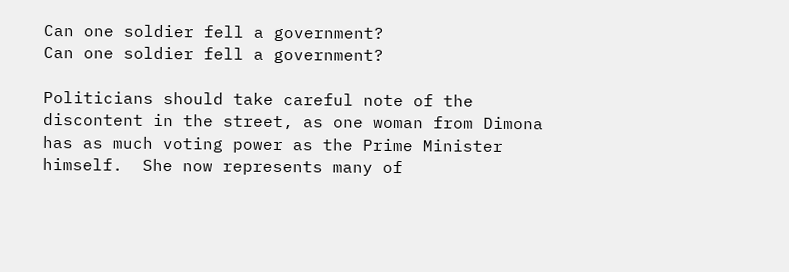Can one soldier fell a government?
Can one soldier fell a government?

Politicians should take careful note of the discontent in the street, as one woman from Dimona has as much voting power as the Prime Minister himself.  She now represents many of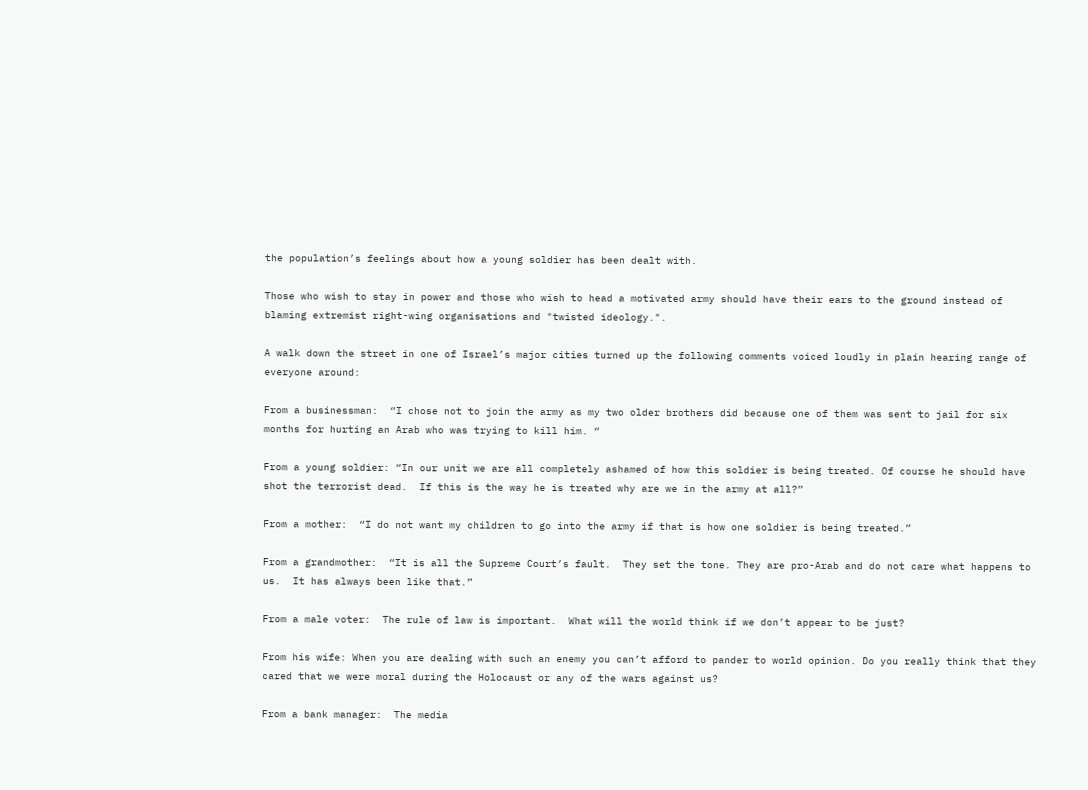the population’s feelings about how a young soldier has been dealt with.

Those who wish to stay in power and those who wish to head a motivated army should have their ears to the ground instead of blaming extremist right-wing organisations and "twisted ideology.".

A walk down the street in one of Israel’s major cities turned up the following comments voiced loudly in plain hearing range of everyone around:

From a businessman:  “I chose not to join the army as my two older brothers did because one of them was sent to jail for six months for hurting an Arab who was trying to kill him. “

From a young soldier: “In our unit we are all completely ashamed of how this soldier is being treated. Of course he should have shot the terrorist dead.  If this is the way he is treated why are we in the army at all?”

From a mother:  “I do not want my children to go into the army if that is how one soldier is being treated.”

From a grandmother:  “It is all the Supreme Court’s fault.  They set the tone. They are pro-Arab and do not care what happens to us.  It has always been like that.”

From a male voter:  The rule of law is important.  What will the world think if we don’t appear to be just?

From his wife: When you are dealing with such an enemy you can’t afford to pander to world opinion. Do you really think that they cared that we were moral during the Holocaust or any of the wars against us?

From a bank manager:  The media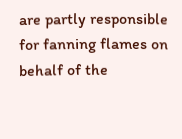are partly responsible for fanning flames on behalf of the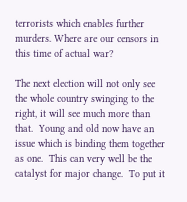terrorists which enables further murders. Where are our censors in this time of actual war?

The next election will not only see the whole country swinging to the right, it will see much more than that.  Young and old now have an issue which is binding them together as one.  This can very well be the catalyst for major change.  To put it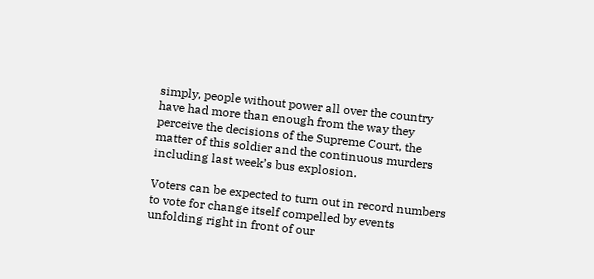simply, people without power all over the country have had more than enough from the way they perceive the decisions of the Supreme Court, the matter of this soldier and the continuous murders including last week’s bus explosion.

Voters can be expected to turn out in record numbers to vote for change itself compelled by events unfolding right in front of our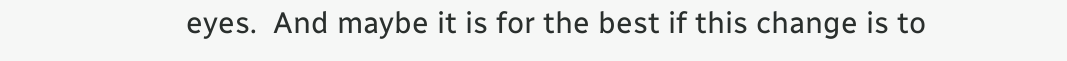eyes.  And maybe it is for the best if this change is to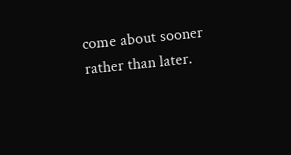come about sooner rather than later.